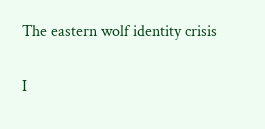The eastern wolf identity crisis

I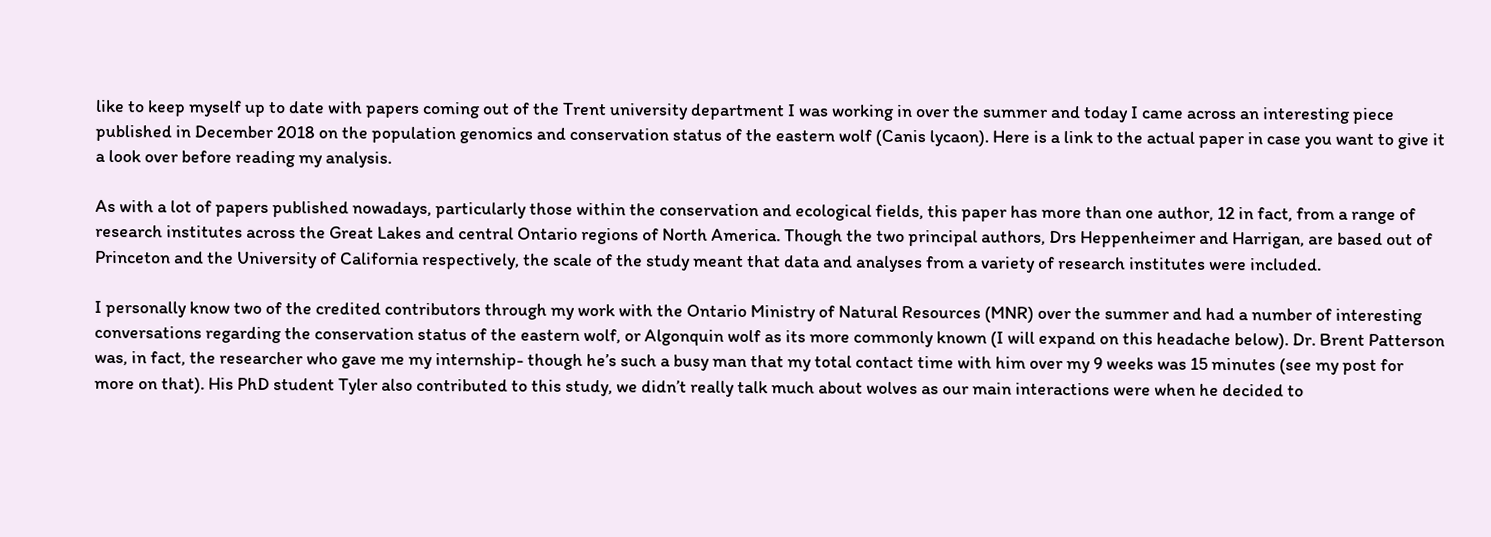like to keep myself up to date with papers coming out of the Trent university department I was working in over the summer and today I came across an interesting piece published in December 2018 on the population genomics and conservation status of the eastern wolf (Canis lycaon). Here is a link to the actual paper in case you want to give it a look over before reading my analysis.

As with a lot of papers published nowadays, particularly those within the conservation and ecological fields, this paper has more than one author, 12 in fact, from a range of research institutes across the Great Lakes and central Ontario regions of North America. Though the two principal authors, Drs Heppenheimer and Harrigan, are based out of Princeton and the University of California respectively, the scale of the study meant that data and analyses from a variety of research institutes were included.

I personally know two of the credited contributors through my work with the Ontario Ministry of Natural Resources (MNR) over the summer and had a number of interesting conversations regarding the conservation status of the eastern wolf, or Algonquin wolf as its more commonly known (I will expand on this headache below). Dr. Brent Patterson was, in fact, the researcher who gave me my internship- though he’s such a busy man that my total contact time with him over my 9 weeks was 15 minutes (see my post for more on that). His PhD student Tyler also contributed to this study, we didn’t really talk much about wolves as our main interactions were when he decided to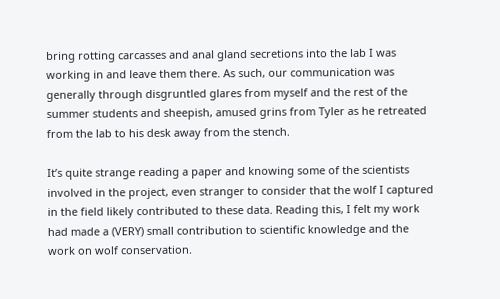bring rotting carcasses and anal gland secretions into the lab I was working in and leave them there. As such, our communication was generally through disgruntled glares from myself and the rest of the summer students and sheepish, amused grins from Tyler as he retreated from the lab to his desk away from the stench.

It’s quite strange reading a paper and knowing some of the scientists involved in the project, even stranger to consider that the wolf I captured in the field likely contributed to these data. Reading this, I felt my work had made a (VERY) small contribution to scientific knowledge and the work on wolf conservation.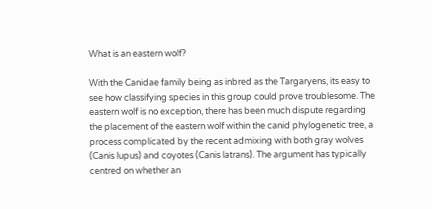What is an eastern wolf?

With the Canidae family being as inbred as the Targaryens, its easy to see how classifying species in this group could prove troublesome. The eastern wolf is no exception, there has been much dispute regarding the placement of the eastern wolf within the canid phylogenetic tree, a process complicated by the recent admixing with both gray wolves (Canis lupus) and coyotes (Canis latrans). The argument has typically centred on whether an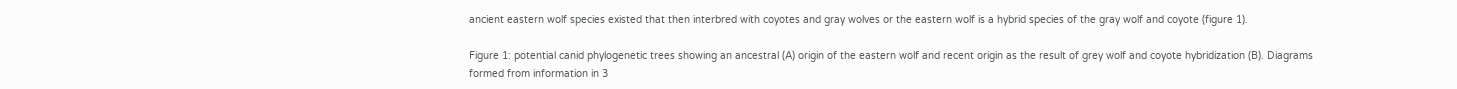ancient eastern wolf species existed that then interbred with coyotes and gray wolves or the eastern wolf is a hybrid species of the gray wolf and coyote (figure 1).

Figure 1: potential canid phylogenetic trees showing an ancestral (A) origin of the eastern wolf and recent origin as the result of grey wolf and coyote hybridization (B). Diagrams formed from information in 3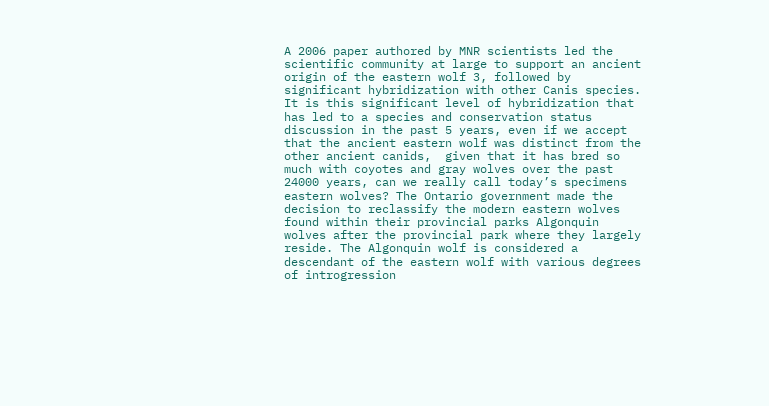A 2006 paper authored by MNR scientists led the scientific community at large to support an ancient origin of the eastern wolf 3, followed by significant hybridization with other Canis species. It is this significant level of hybridization that has led to a species and conservation status discussion in the past 5 years, even if we accept that the ancient eastern wolf was distinct from the other ancient canids,  given that it has bred so much with coyotes and gray wolves over the past 24000 years, can we really call today’s specimens eastern wolves? The Ontario government made the decision to reclassify the modern eastern wolves found within their provincial parks Algonquin wolves after the provincial park where they largely reside. The Algonquin wolf is considered a descendant of the eastern wolf with various degrees of introgression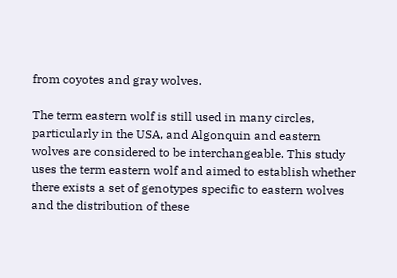from coyotes and gray wolves.

The term eastern wolf is still used in many circles, particularly in the USA, and Algonquin and eastern wolves are considered to be interchangeable. This study uses the term eastern wolf and aimed to establish whether there exists a set of genotypes specific to eastern wolves and the distribution of these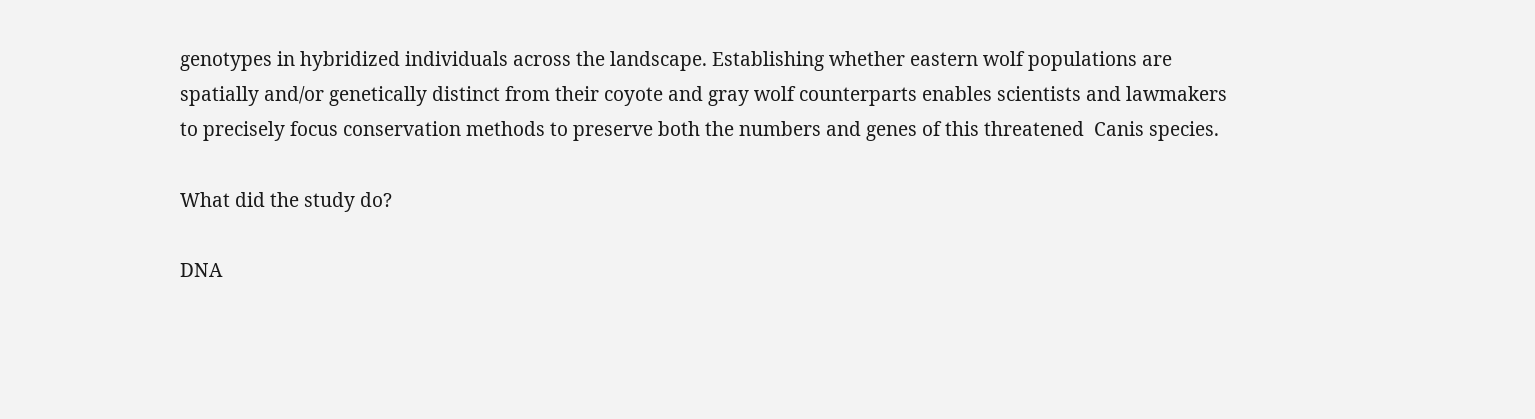genotypes in hybridized individuals across the landscape. Establishing whether eastern wolf populations are spatially and/or genetically distinct from their coyote and gray wolf counterparts enables scientists and lawmakers to precisely focus conservation methods to preserve both the numbers and genes of this threatened  Canis species.

What did the study do?

DNA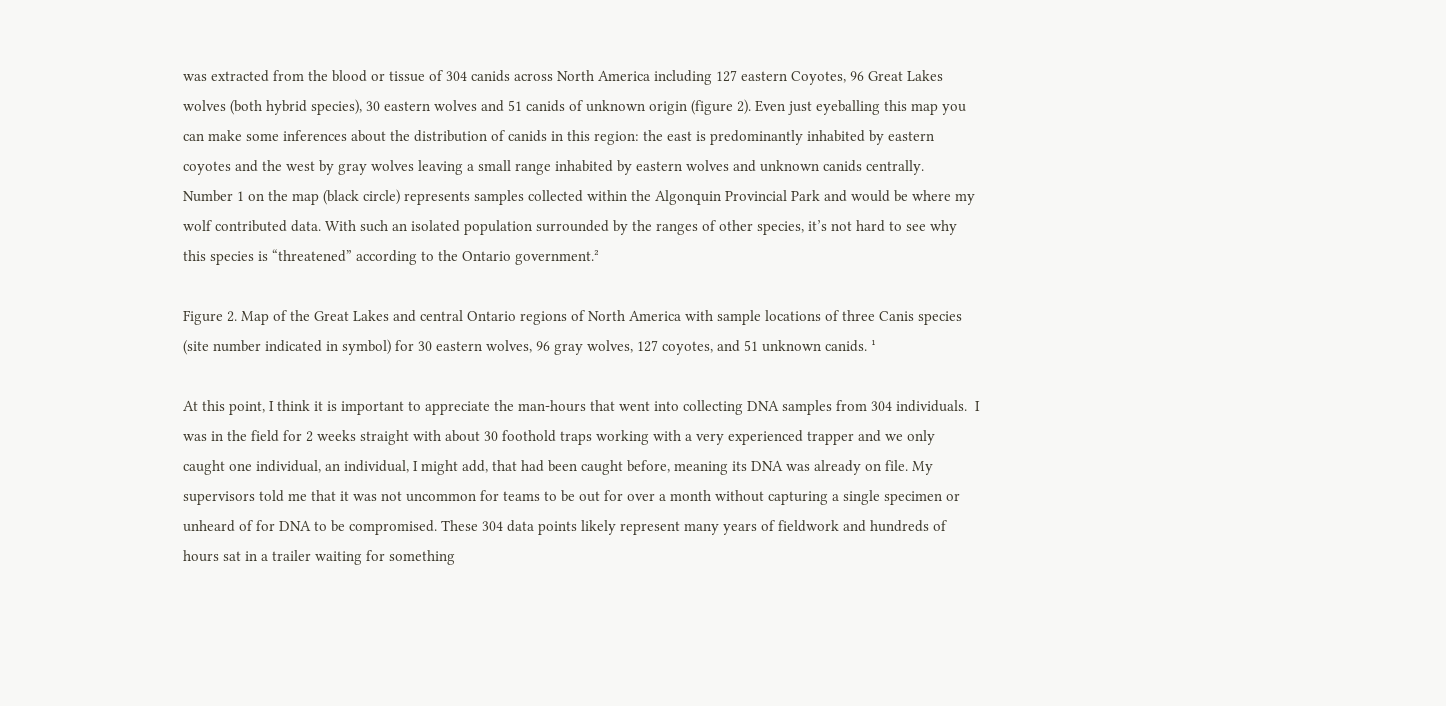was extracted from the blood or tissue of 304 canids across North America including 127 eastern Coyotes, 96 Great Lakes wolves (both hybrid species), 30 eastern wolves and 51 canids of unknown origin (figure 2). Even just eyeballing this map you can make some inferences about the distribution of canids in this region: the east is predominantly inhabited by eastern coyotes and the west by gray wolves leaving a small range inhabited by eastern wolves and unknown canids centrally.   Number 1 on the map (black circle) represents samples collected within the Algonquin Provincial Park and would be where my wolf contributed data. With such an isolated population surrounded by the ranges of other species, it’s not hard to see why this species is “threatened” according to the Ontario government.²

Figure 2. Map of the Great Lakes and central Ontario regions of North America with sample locations of three Canis species (site number indicated in symbol) for 30 eastern wolves, 96 gray wolves, 127 coyotes, and 51 unknown canids. ¹

At this point, I think it is important to appreciate the man-hours that went into collecting DNA samples from 304 individuals.  I was in the field for 2 weeks straight with about 30 foothold traps working with a very experienced trapper and we only caught one individual, an individual, I might add, that had been caught before, meaning its DNA was already on file. My supervisors told me that it was not uncommon for teams to be out for over a month without capturing a single specimen or unheard of for DNA to be compromised. These 304 data points likely represent many years of fieldwork and hundreds of hours sat in a trailer waiting for something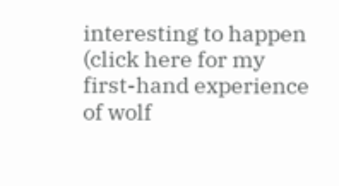interesting to happen (click here for my first-hand experience of wolf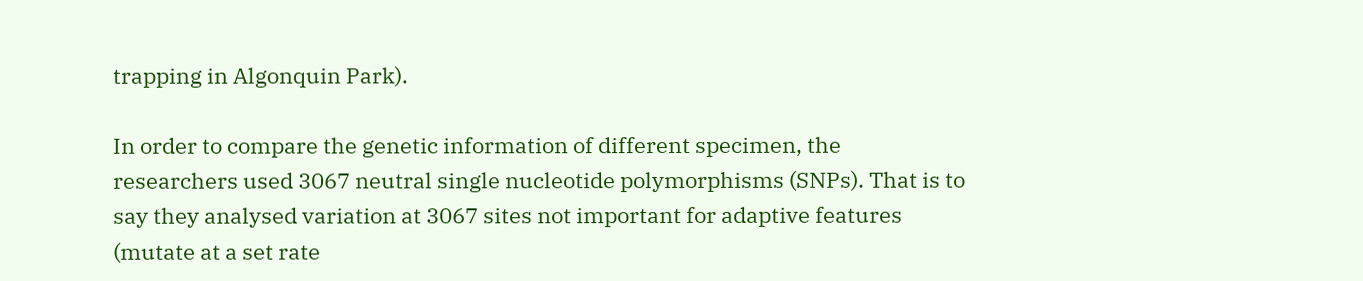trapping in Algonquin Park).

In order to compare the genetic information of different specimen, the researchers used 3067 neutral single nucleotide polymorphisms (SNPs). That is to say they analysed variation at 3067 sites not important for adaptive features (mutate at a set rate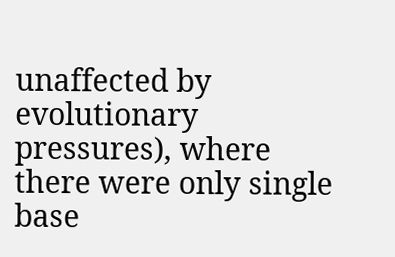unaffected by evolutionary pressures), where there were only single base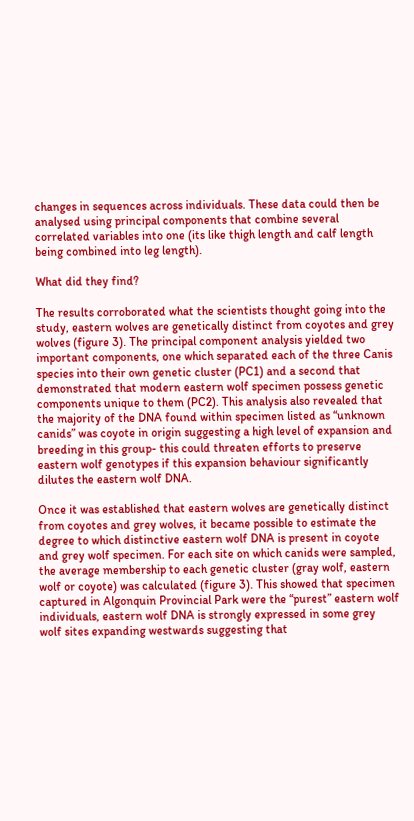changes in sequences across individuals. These data could then be analysed using principal components that combine several correlated variables into one (its like thigh length and calf length being combined into leg length).

What did they find?

The results corroborated what the scientists thought going into the study, eastern wolves are genetically distinct from coyotes and grey wolves (figure 3). The principal component analysis yielded two important components, one which separated each of the three Canis species into their own genetic cluster (PC1) and a second that demonstrated that modern eastern wolf specimen possess genetic components unique to them (PC2). This analysis also revealed that the majority of the DNA found within specimen listed as “unknown canids” was coyote in origin suggesting a high level of expansion and breeding in this group- this could threaten efforts to preserve eastern wolf genotypes if this expansion behaviour significantly dilutes the eastern wolf DNA.

Once it was established that eastern wolves are genetically distinct from coyotes and grey wolves, it became possible to estimate the degree to which distinctive eastern wolf DNA is present in coyote and grey wolf specimen. For each site on which canids were sampled, the average membership to each genetic cluster (gray wolf, eastern wolf or coyote) was calculated (figure 3). This showed that specimen captured in Algonquin Provincial Park were the “purest” eastern wolf individuals, eastern wolf DNA is strongly expressed in some grey wolf sites expanding westwards suggesting that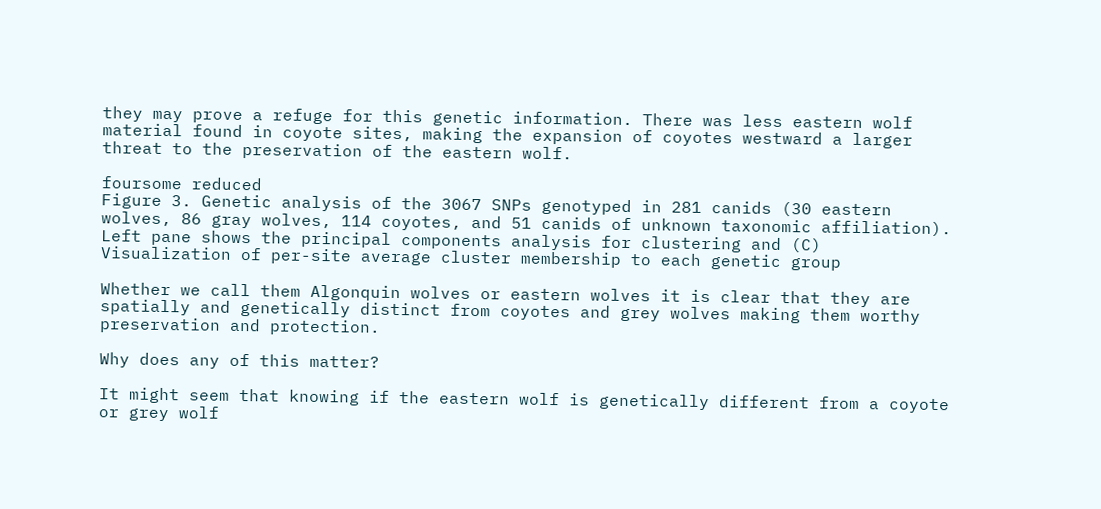they may prove a refuge for this genetic information. There was less eastern wolf material found in coyote sites, making the expansion of coyotes westward a larger threat to the preservation of the eastern wolf.

foursome reduced
Figure 3. Genetic analysis of the 3067 SNPs genotyped in 281 canids (30 eastern wolves, 86 gray wolves, 114 coyotes, and 51 canids of unknown taxonomic affiliation). Left pane shows the principal components analysis for clustering and (C) Visualization of per-site average cluster membership to each genetic group

Whether we call them Algonquin wolves or eastern wolves it is clear that they are spatially and genetically distinct from coyotes and grey wolves making them worthy preservation and protection.

Why does any of this matter?

It might seem that knowing if the eastern wolf is genetically different from a coyote or grey wolf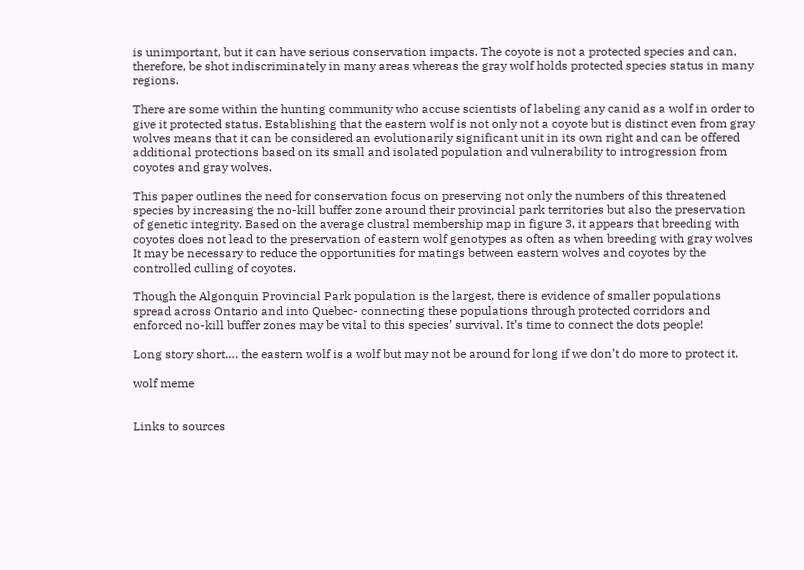is unimportant, but it can have serious conservation impacts. The coyote is not a protected species and can, therefore, be shot indiscriminately in many areas whereas the gray wolf holds protected species status in many regions.

There are some within the hunting community who accuse scientists of labeling any canid as a wolf in order to give it protected status. Establishing that the eastern wolf is not only not a coyote but is distinct even from gray wolves means that it can be considered an evolutionarily significant unit in its own right and can be offered additional protections based on its small and isolated population and vulnerability to introgression from coyotes and gray wolves.

This paper outlines the need for conservation focus on preserving not only the numbers of this threatened species by increasing the no-kill buffer zone around their provincial park territories but also the preservation of genetic integrity. Based on the average clustral membership map in figure 3, it appears that breeding with coyotes does not lead to the preservation of eastern wolf genotypes as often as when breeding with gray wolves  It may be necessary to reduce the opportunities for matings between eastern wolves and coyotes by the controlled culling of coyotes.

Though the Algonquin Provincial Park population is the largest, there is evidence of smaller populations spread across Ontario and into Quebec- connecting these populations through protected corridors and enforced no-kill buffer zones may be vital to this species’ survival. It’s time to connect the dots people!

Long story short…. the eastern wolf is a wolf but may not be around for long if we don’t do more to protect it.

wolf meme


Links to sources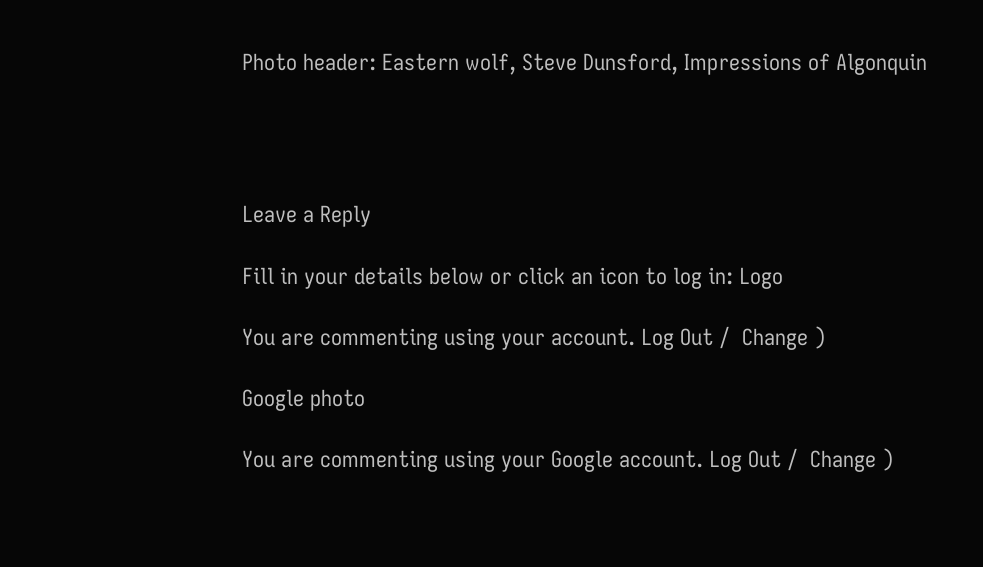Photo header: Eastern wolf, Steve Dunsford, Impressions of Algonquin




Leave a Reply

Fill in your details below or click an icon to log in: Logo

You are commenting using your account. Log Out /  Change )

Google photo

You are commenting using your Google account. Log Out /  Change )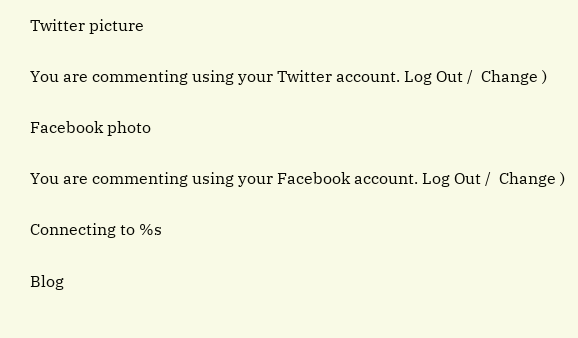Twitter picture

You are commenting using your Twitter account. Log Out /  Change )

Facebook photo

You are commenting using your Facebook account. Log Out /  Change )

Connecting to %s

Blog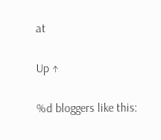at

Up ↑

%d bloggers like this: